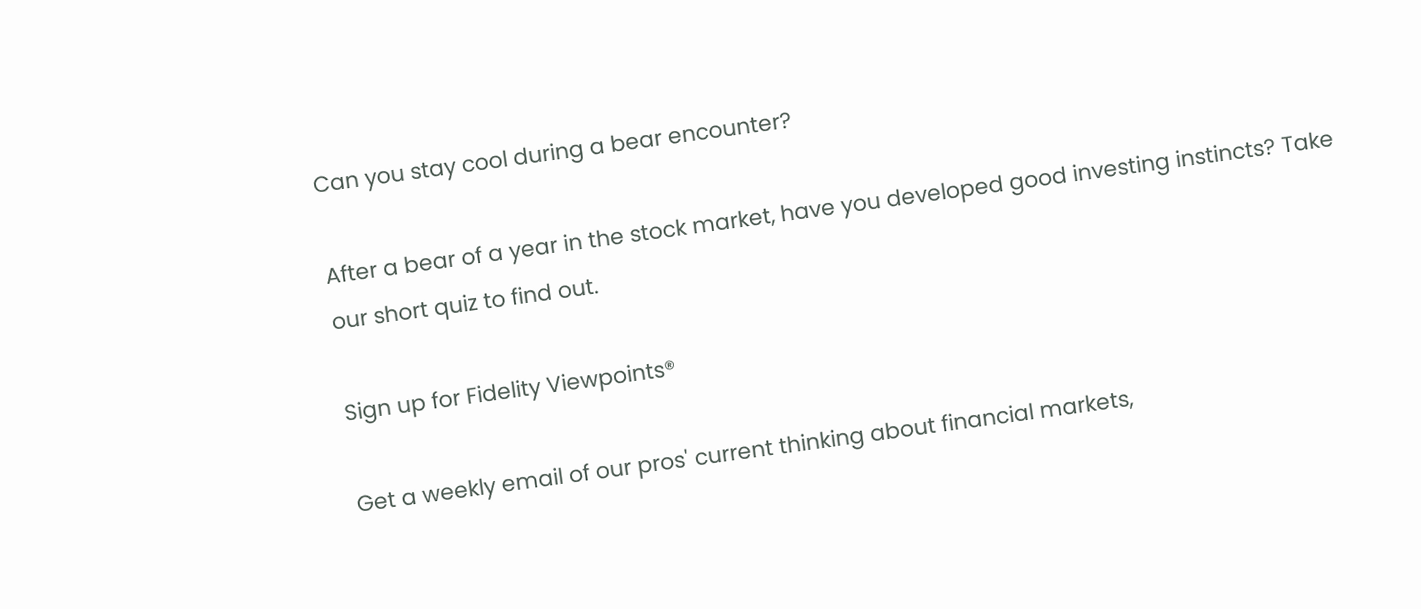Can you stay cool during a bear encounter?

After a bear of a year in the stock market, have you developed good investing instincts? Take our short quiz to find out.

Sign up for Fidelity Viewpoints®

Get a weekly email of our pros' current thinking about financial markets,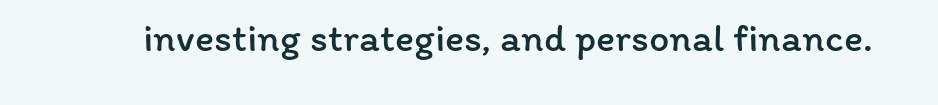investing strategies, and personal finance.